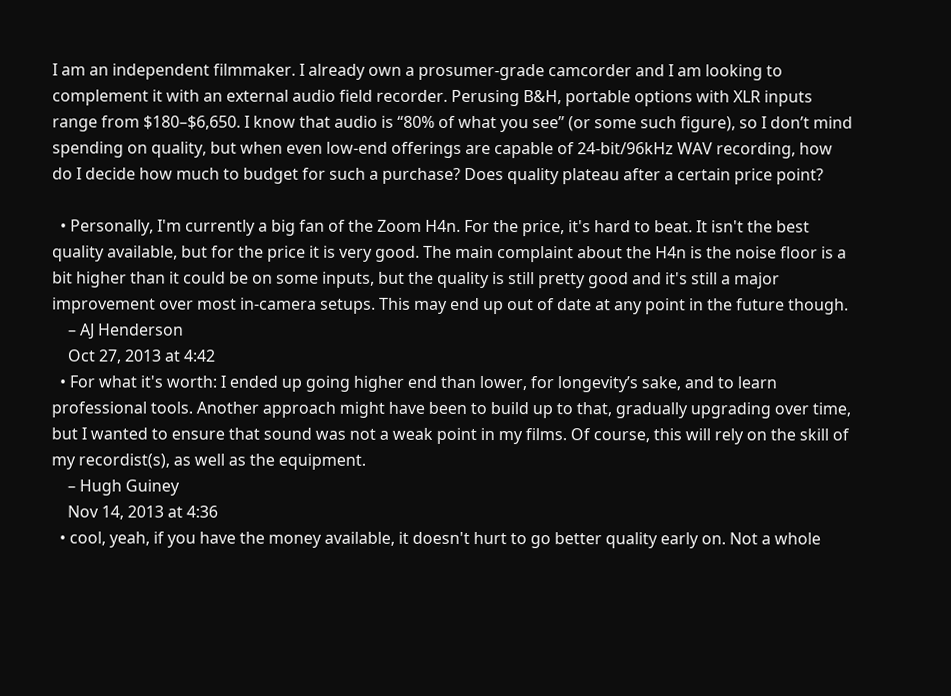I am an independent filmmaker. I already own a prosumer-grade camcorder and I am looking to complement it with an external audio field recorder. Perusing B&H, portable options with XLR inputs range from $180–$6,650. I know that audio is “80% of what you see” (or some such figure), so I don’t mind spending on quality, but when even low-end offerings are capable of 24-bit/96kHz WAV recording, how do I decide how much to budget for such a purchase? Does quality plateau after a certain price point?

  • Personally, I'm currently a big fan of the Zoom H4n. For the price, it's hard to beat. It isn't the best quality available, but for the price it is very good. The main complaint about the H4n is the noise floor is a bit higher than it could be on some inputs, but the quality is still pretty good and it's still a major improvement over most in-camera setups. This may end up out of date at any point in the future though.
    – AJ Henderson
    Oct 27, 2013 at 4:42
  • For what it's worth: I ended up going higher end than lower, for longevity’s sake, and to learn professional tools. Another approach might have been to build up to that, gradually upgrading over time, but I wanted to ensure that sound was not a weak point in my films. Of course, this will rely on the skill of my recordist(s), as well as the equipment.
    – Hugh Guiney
    Nov 14, 2013 at 4:36
  • cool, yeah, if you have the money available, it doesn't hurt to go better quality early on. Not a whole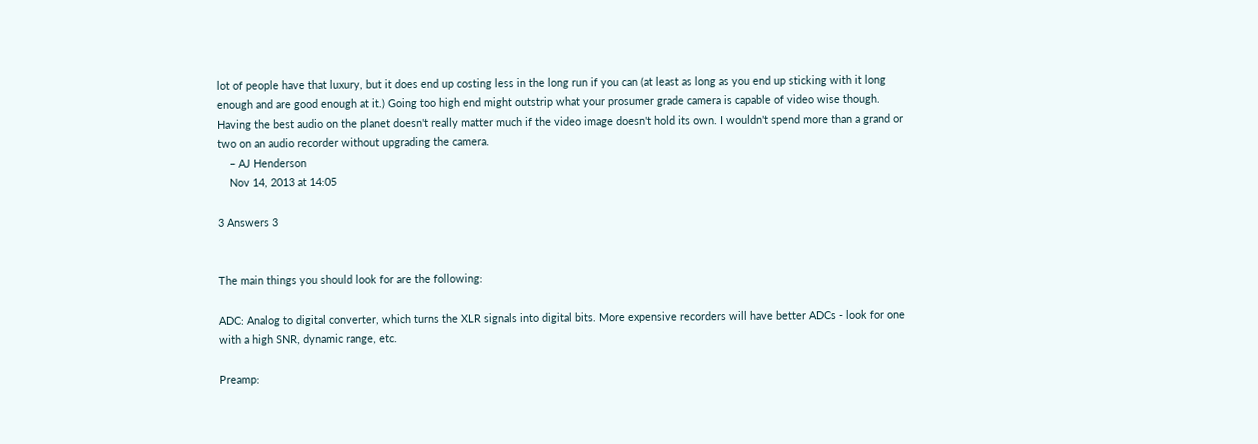lot of people have that luxury, but it does end up costing less in the long run if you can (at least as long as you end up sticking with it long enough and are good enough at it.) Going too high end might outstrip what your prosumer grade camera is capable of video wise though. Having the best audio on the planet doesn't really matter much if the video image doesn't hold its own. I wouldn't spend more than a grand or two on an audio recorder without upgrading the camera.
    – AJ Henderson
    Nov 14, 2013 at 14:05

3 Answers 3


The main things you should look for are the following:

ADC: Analog to digital converter, which turns the XLR signals into digital bits. More expensive recorders will have better ADCs - look for one with a high SNR, dynamic range, etc.

Preamp: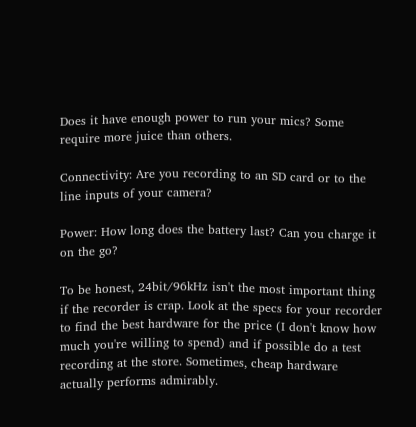Does it have enough power to run your mics? Some require more juice than others.

Connectivity: Are you recording to an SD card or to the line inputs of your camera?

Power: How long does the battery last? Can you charge it on the go?

To be honest, 24bit/96kHz isn't the most important thing if the recorder is crap. Look at the specs for your recorder to find the best hardware for the price (I don't know how much you're willing to spend) and if possible do a test recording at the store. Sometimes, cheap hardware actually performs admirably.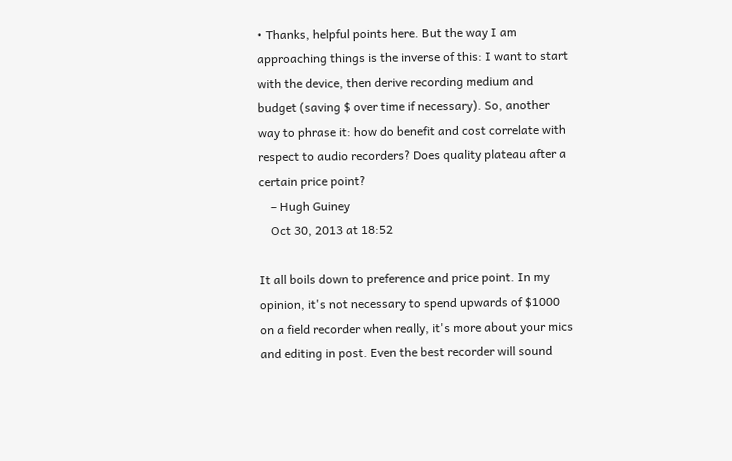• Thanks, helpful points here. But the way I am approaching things is the inverse of this: I want to start with the device, then derive recording medium and budget (saving $ over time if necessary). So, another way to phrase it: how do benefit and cost correlate with respect to audio recorders? Does quality plateau after a certain price point?
    – Hugh Guiney
    Oct 30, 2013 at 18:52

It all boils down to preference and price point. In my opinion, it's not necessary to spend upwards of $1000 on a field recorder when really, it's more about your mics and editing in post. Even the best recorder will sound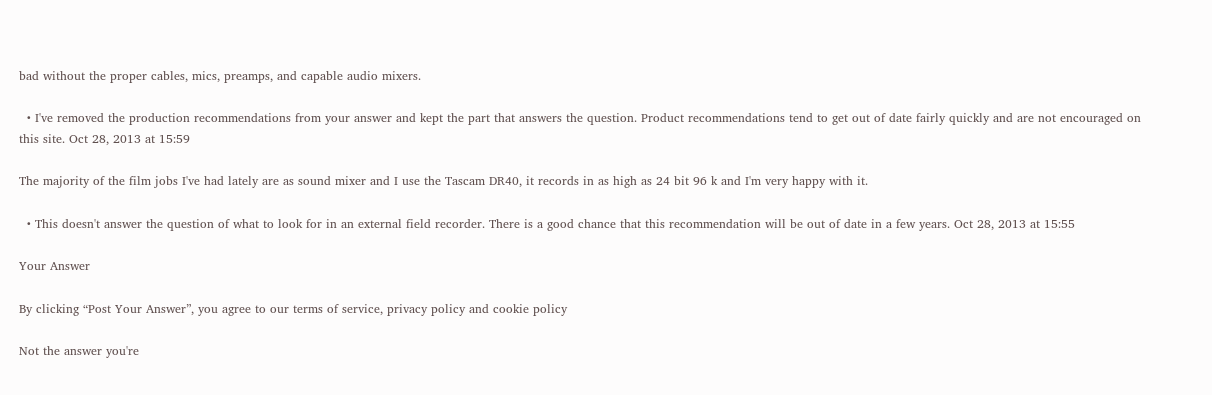bad without the proper cables, mics, preamps, and capable audio mixers.

  • I've removed the production recommendations from your answer and kept the part that answers the question. Product recommendations tend to get out of date fairly quickly and are not encouraged on this site. Oct 28, 2013 at 15:59

The majority of the film jobs I've had lately are as sound mixer and I use the Tascam DR40, it records in as high as 24 bit 96 k and I'm very happy with it.

  • This doesn't answer the question of what to look for in an external field recorder. There is a good chance that this recommendation will be out of date in a few years. Oct 28, 2013 at 15:55

Your Answer

By clicking “Post Your Answer”, you agree to our terms of service, privacy policy and cookie policy

Not the answer you're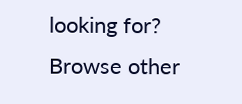looking for? Browse other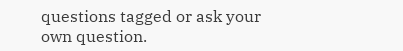questions tagged or ask your own question.